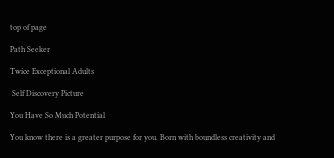top of page

Path Seeker

Twice Exceptional Adults

 Self Discovery Picture

You Have So Much Potential

You know there is a greater purpose for you. Born with boundless creativity and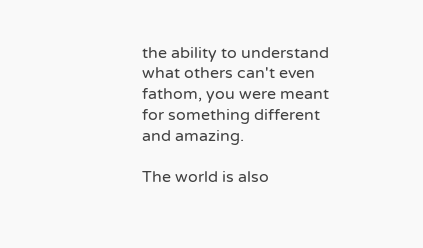the ability to understand what others can't even fathom, you were meant for something different and amazing.

The world is also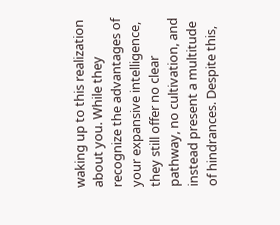waking up to this realization about you. While they recognize the advantages of your expansive intelligence, they still offer no clear pathway, no cultivation, and instead present a multitude of hindrances. Despite this,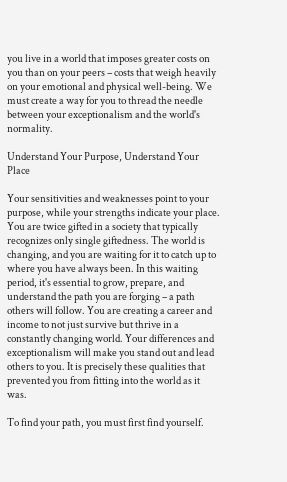you live in a world that imposes greater costs on you than on your peers – costs that weigh heavily on your emotional and physical well-being. We must create a way for you to thread the needle between your exceptionalism and the world's normality.

Understand Your Purpose, Understand Your Place

Your sensitivities and weaknesses point to your purpose, while your strengths indicate your place. You are twice gifted in a society that typically recognizes only single giftedness. The world is changing, and you are waiting for it to catch up to where you have always been. In this waiting period, it's essential to grow, prepare, and understand the path you are forging – a path others will follow. You are creating a career and income to not just survive but thrive in a constantly changing world. Your differences and exceptionalism will make you stand out and lead others to you. It is precisely these qualities that prevented you from fitting into the world as it was.

To find your path, you must first find yourself.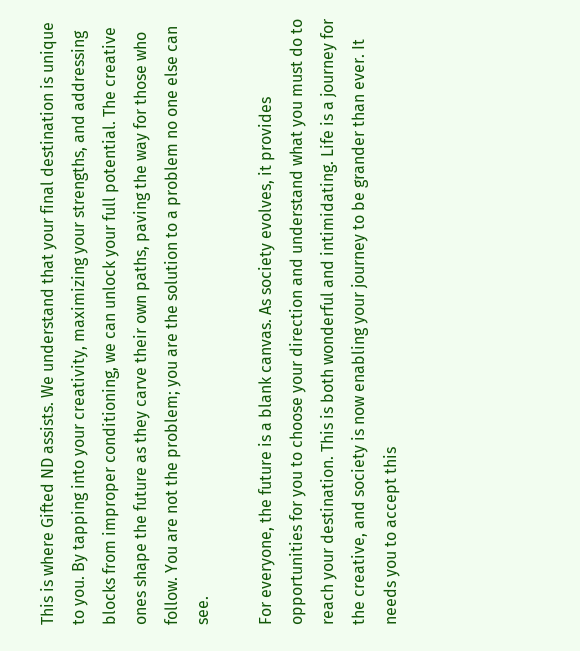This is where Gifted ND assists. We understand that your final destination is unique to you. By tapping into your creativity, maximizing your strengths, and addressing blocks from improper conditioning, we can unlock your full potential. The creative ones shape the future as they carve their own paths, paving the way for those who follow. You are not the problem; you are the solution to a problem no one else can see.

For everyone, the future is a blank canvas. As society evolves, it provides opportunities for you to choose your direction and understand what you must do to reach your destination. This is both wonderful and intimidating. Life is a journey for the creative, and society is now enabling your journey to be grander than ever. It needs you to accept this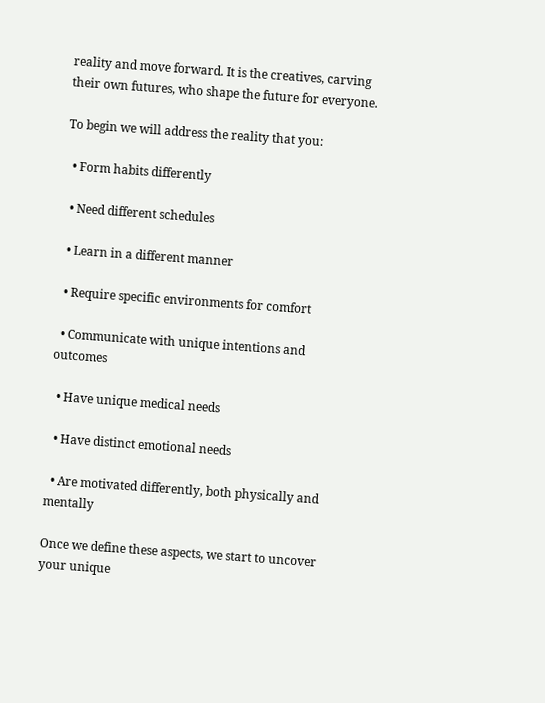reality and move forward. It is the creatives, carving their own futures, who shape the future for everyone.

To begin we will address the reality that you:

  • Form habits differently

  • Need different schedules

  • Learn in a different manner

  • Require specific environments for comfort

  • Communicate with unique intentions and outcomes

  • Have unique medical needs

  • Have distinct emotional needs

  • Are motivated differently, both physically and mentally

Once we define these aspects, we start to uncover your unique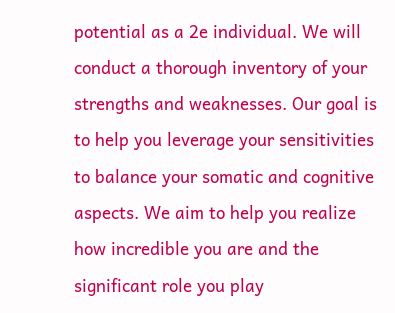potential as a 2e individual. We will conduct a thorough inventory of your strengths and weaknesses. Our goal is to help you leverage your sensitivities to balance your somatic and cognitive aspects. We aim to help you realize how incredible you are and the significant role you play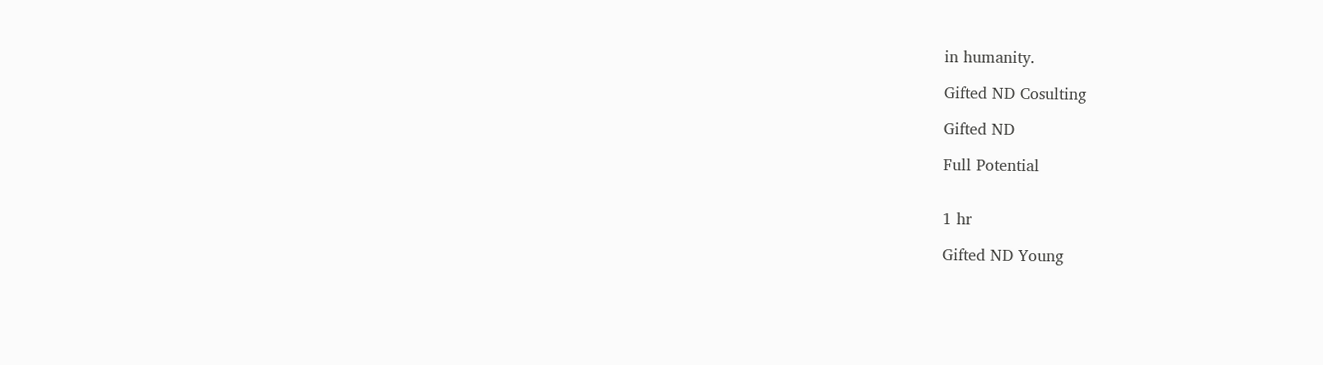in humanity.

Gifted ND Cosulting

Gifted ND

Full Potential


1 hr

Gifted ND Young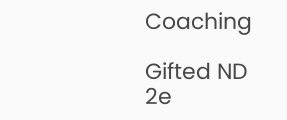Coaching

Gifted ND
2e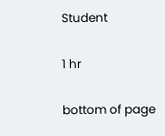Student

1 hr

bottom of page